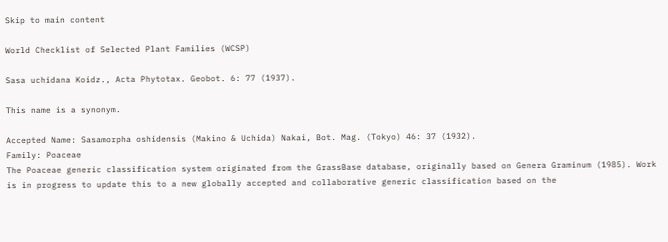Skip to main content

World Checklist of Selected Plant Families (WCSP)

Sasa uchidana Koidz., Acta Phytotax. Geobot. 6: 77 (1937).

This name is a synonym.

Accepted Name: Sasamorpha oshidensis (Makino & Uchida) Nakai, Bot. Mag. (Tokyo) 46: 37 (1932).
Family: Poaceae
The Poaceae generic classification system originated from the GrassBase database, originally based on Genera Graminum (1985). Work is in progress to update this to a new globally accepted and collaborative generic classification based on the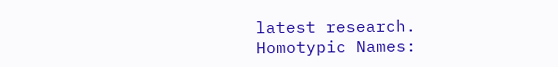latest research.
Homotypic Names: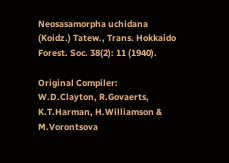Neosasamorpha uchidana (Koidz.) Tatew., Trans. Hokkaido Forest. Soc. 38(2): 11 (1940).

Original Compiler: W.D.Clayton, R.Govaerts, K.T.Harman, H.Williamson & M.Vorontsova